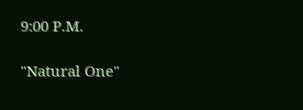9:00 P.M.

"Natural One"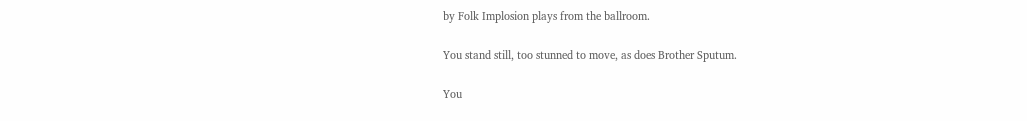by Folk Implosion plays from the ballroom.

You stand still, too stunned to move, as does Brother Sputum.

You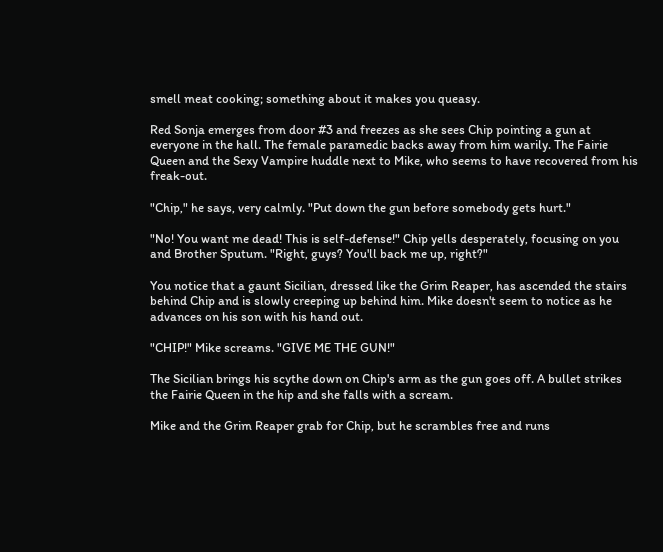smell meat cooking; something about it makes you queasy.

Red Sonja emerges from door #3 and freezes as she sees Chip pointing a gun at everyone in the hall. The female paramedic backs away from him warily. The Fairie Queen and the Sexy Vampire huddle next to Mike, who seems to have recovered from his freak-out.

"Chip," he says, very calmly. "Put down the gun before somebody gets hurt."

"No! You want me dead! This is self-defense!" Chip yells desperately, focusing on you and Brother Sputum. "Right, guys? You'll back me up, right?"

You notice that a gaunt Sicilian, dressed like the Grim Reaper, has ascended the stairs behind Chip and is slowly creeping up behind him. Mike doesn't seem to notice as he advances on his son with his hand out.

"CHIP!" Mike screams. "GIVE ME THE GUN!"

The Sicilian brings his scythe down on Chip's arm as the gun goes off. A bullet strikes the Fairie Queen in the hip and she falls with a scream.

Mike and the Grim Reaper grab for Chip, but he scrambles free and runs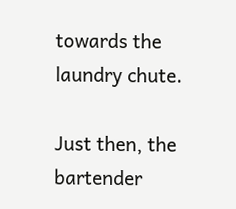towards the laundry chute.

Just then, the bartender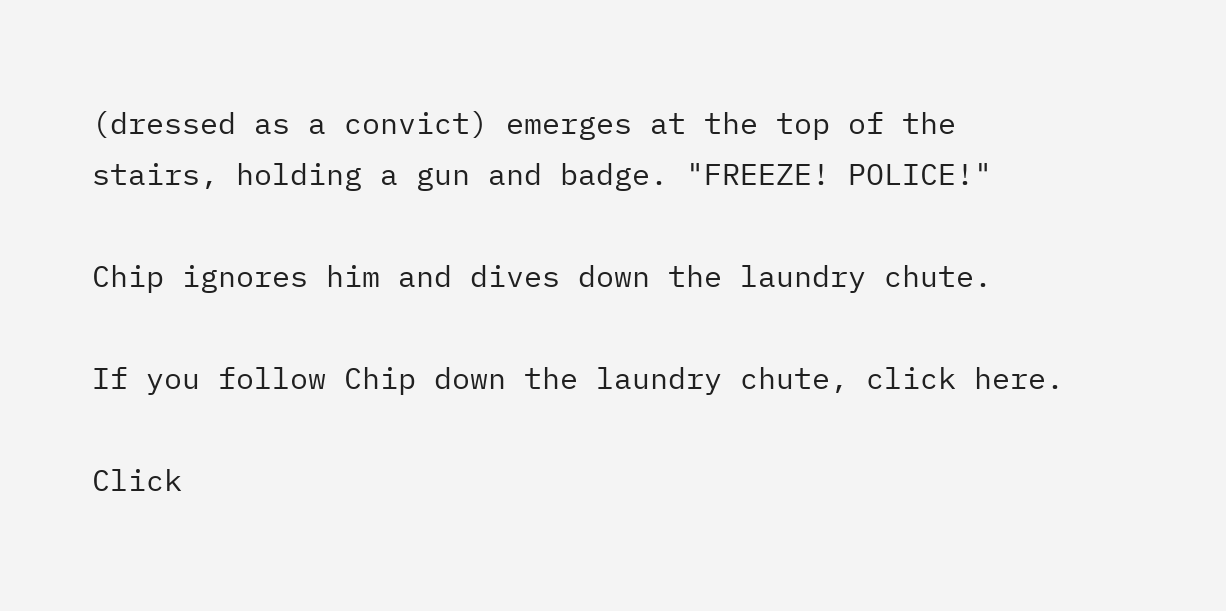(dressed as a convict) emerges at the top of the stairs, holding a gun and badge. "FREEZE! POLICE!"

Chip ignores him and dives down the laundry chute.

If you follow Chip down the laundry chute, click here.

Click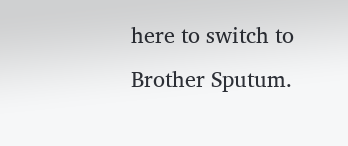here to switch to Brother Sputum.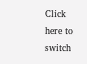Click here to switch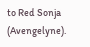to Red Sonja (Avengelyne).